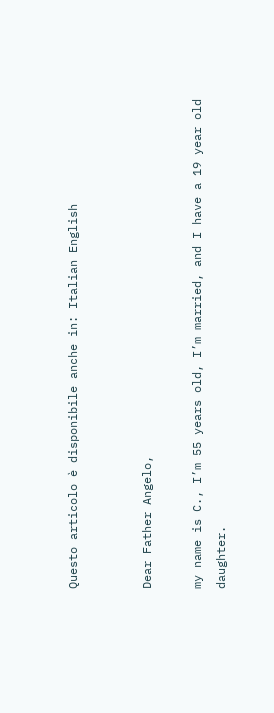Questo articolo è disponibile anche in: Italian English


Dear Father Angelo,

my name is C., I’m 55 years old, I’m married, and I have a 19 year old daughter.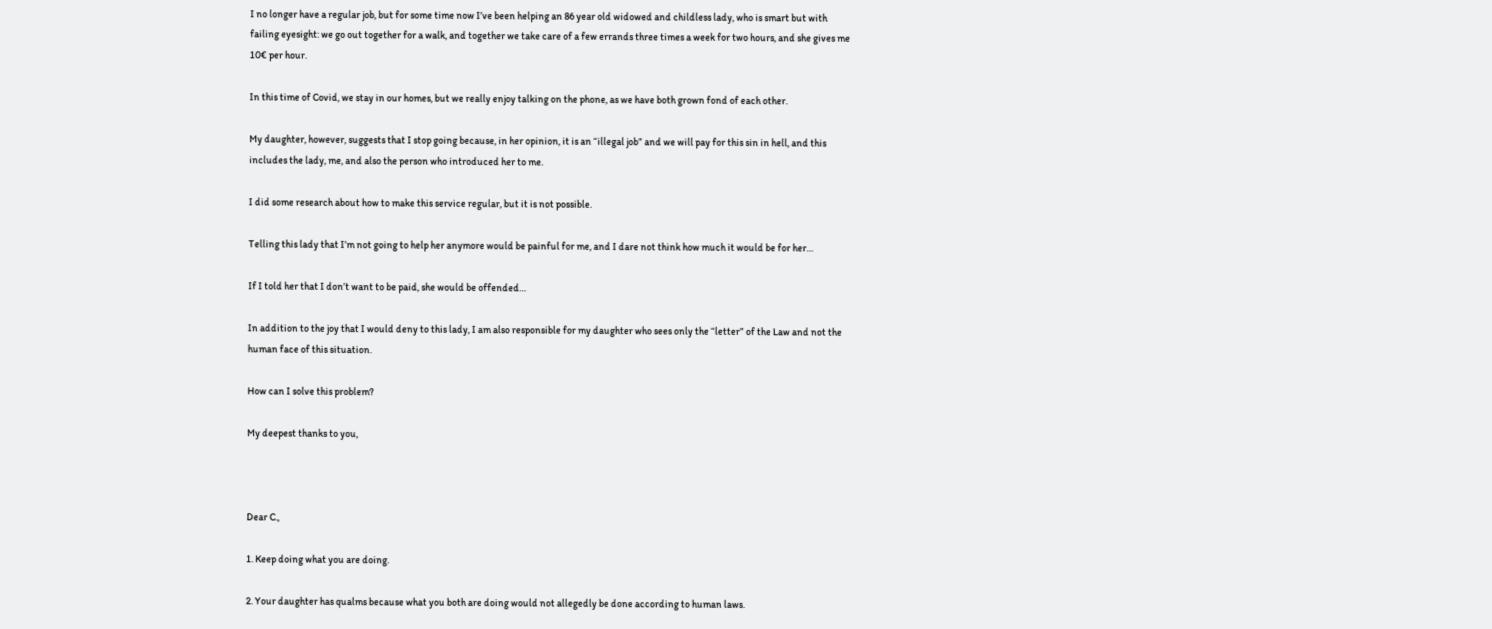I no longer have a regular job, but for some time now I’ve been helping an 86 year old widowed and childless lady, who is smart but with failing eyesight: we go out together for a walk, and together we take care of a few errands three times a week for two hours, and she gives me 10€ per hour.

In this time of Covid, we stay in our homes, but we really enjoy talking on the phone, as we have both grown fond of each other.

My daughter, however, suggests that I stop going because, in her opinion, it is an “illegal job” and we will pay for this sin in hell, and this includes the lady, me, and also the person who introduced her to me.

I did some research about how to make this service regular, but it is not possible.

Telling this lady that I’m not going to help her anymore would be painful for me, and I dare not think how much it would be for her…

If I told her that I don’t want to be paid, she would be offended…

In addition to the joy that I would deny to this lady, I am also responsible for my daughter who sees only the “letter” of the Law and not the human face of this situation.

How can I solve this problem?

My deepest thanks to you,



Dear C.,

1. Keep doing what you are doing.

2. Your daughter has qualms because what you both are doing would not allegedly be done according to human laws.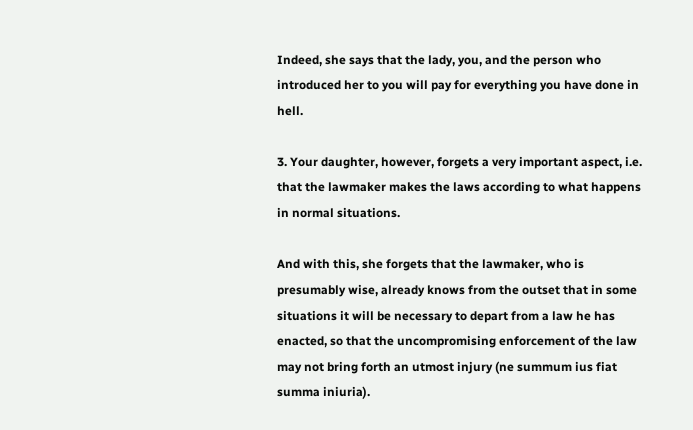Indeed, she says that the lady, you, and the person who introduced her to you will pay for everything you have done in hell.

3. Your daughter, however, forgets a very important aspect, i.e. that the lawmaker makes the laws according to what happens in normal situations.

And with this, she forgets that the lawmaker, who is presumably wise, already knows from the outset that in some situations it will be necessary to depart from a law he has enacted, so that the uncompromising enforcement of the law may not bring forth an utmost injury (ne summum ius fiat summa iniuria).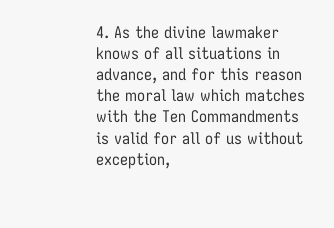4. As the divine lawmaker knows of all situations in advance, and for this reason the moral law which matches with the Ten Commandments is valid for all of us without exception,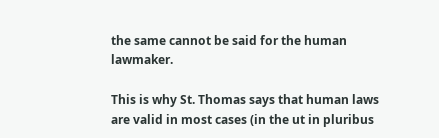the same cannot be said for the human lawmaker.

This is why St. Thomas says that human laws are valid in most cases (in the ut in pluribus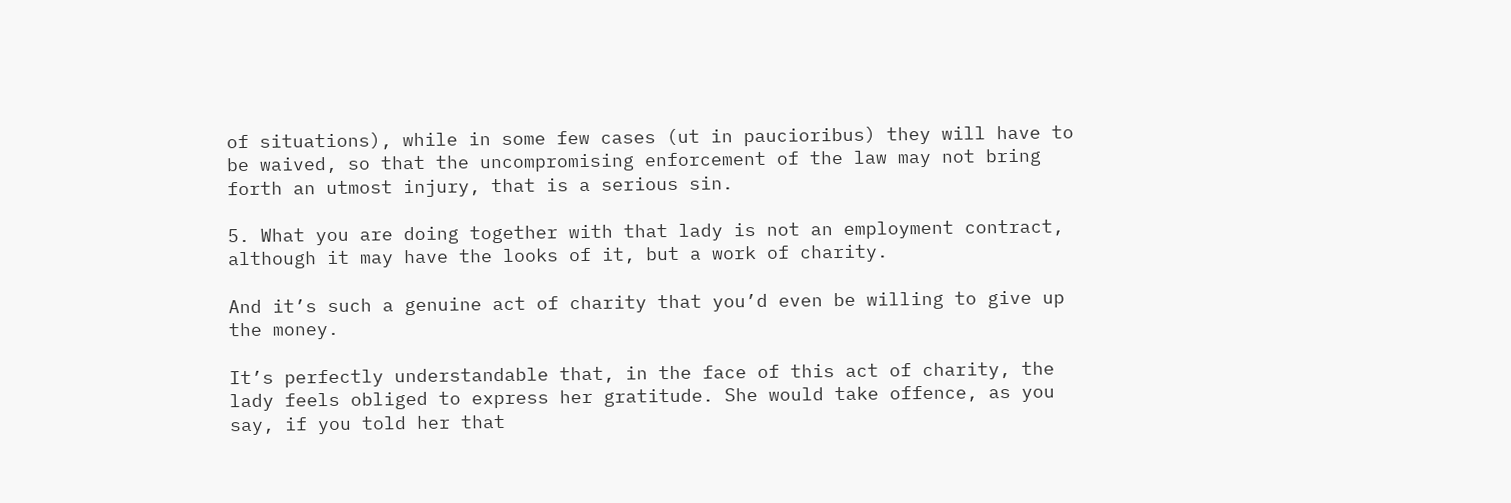of situations), while in some few cases (ut in paucioribus) they will have to be waived, so that the uncompromising enforcement of the law may not bring forth an utmost injury, that is a serious sin.

5. What you are doing together with that lady is not an employment contract, although it may have the looks of it, but a work of charity.

And it’s such a genuine act of charity that you’d even be willing to give up the money.

It’s perfectly understandable that, in the face of this act of charity, the lady feels obliged to express her gratitude. She would take offence, as you say, if you told her that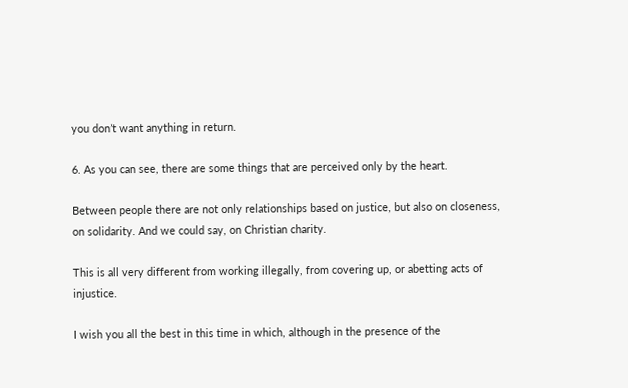you don’t want anything in return.

6. As you can see, there are some things that are perceived only by the heart.

Between people there are not only relationships based on justice, but also on closeness, on solidarity. And we could say, on Christian charity.

This is all very different from working illegally, from covering up, or abetting acts of injustice.

I wish you all the best in this time in which, although in the presence of the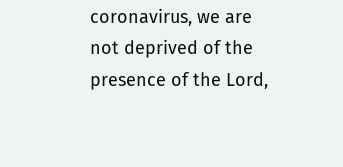coronavirus, we are not deprived of the presence of the Lord,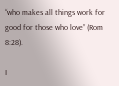“who makes all things work for good for those who love” (Rom 8:28).

I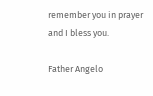remember you in prayer and I bless you.

Father Angelo